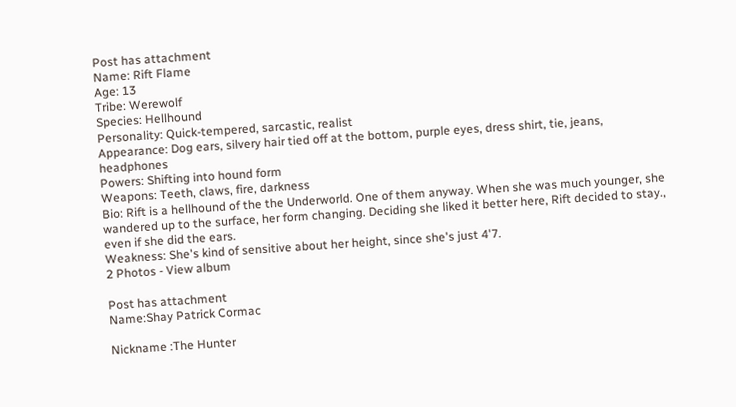Post has attachment
Name: Rift Flame
Age: 13
Tribe: Werewolf
Species: Hellhound
Personality: Quick-tempered, sarcastic, realist
Appearance: Dog ears, silvery hair tied off at the bottom, purple eyes, dress shirt, tie, jeans, headphones
Powers: Shifting into hound form
Weapons: Teeth, claws, fire, darkness
Bio: Rift is a hellhound of the the Underworld. One of them anyway. When she was much younger, she wandered up to the surface, her form changing. Deciding she liked it better here, Rift decided to stay., even if she did the ears.
Weakness: She's kind of sensitive about her height, since she's just 4'7.
2 Photos - View album

Post has attachment
Name:Shay Patrick Cormac

Nickname :The Hunter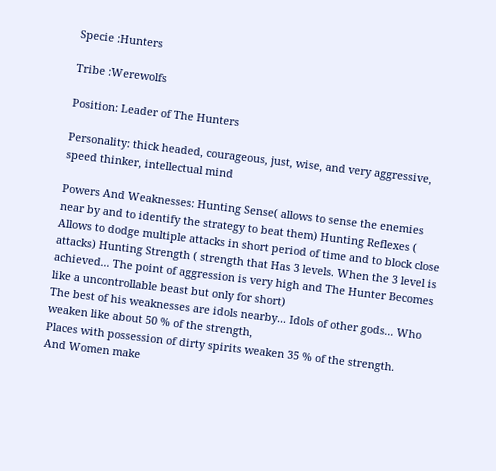Specie :Hunters

Tribe :Werewolfs

Position: Leader of The Hunters

Personality: thick headed, courageous, just, wise, and very aggressive, speed thinker, intellectual mind

Powers And Weaknesses: Hunting Sense( allows to sense the enemies near by and to identify the strategy to beat them) Hunting Reflexes ( Allows to dodge multiple attacks in short period of time and to block close attacks) Hunting Strength ( strength that Has 3 levels. When the 3 level is achieved... The point of aggression is very high and The Hunter Becomes like a uncontrollable beast but only for short)
The best of his weaknesses are idols nearby... Idols of other gods... Who weaken like about 50 % of the strength,
Places with possession of dirty spirits weaken 35 % of the strength.
And Women make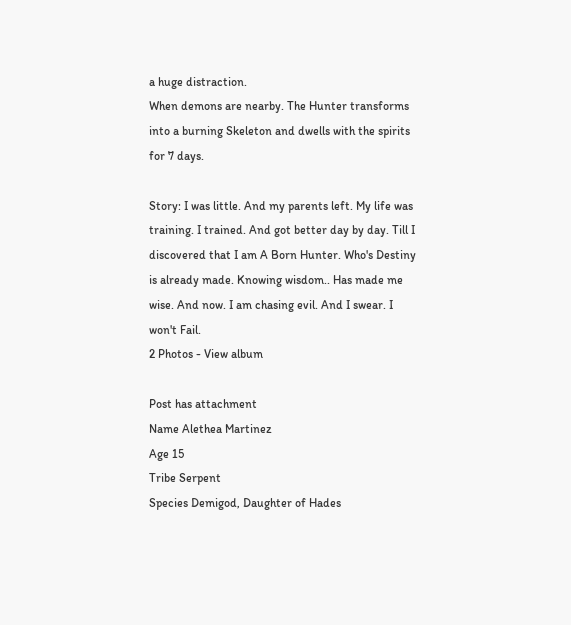a huge distraction.
When demons are nearby. The Hunter transforms into a burning Skeleton and dwells with the spirits for 7 days.

Story: I was little. And my parents left. My life was training. I trained. And got better day by day. Till I discovered that I am A Born Hunter. Who's Destiny is already made. Knowing wisdom.. Has made me wise. And now. I am chasing evil. And I swear. I won't Fail.
2 Photos - View album

Post has attachment
Name Alethea Martinez
Age 15
Tribe Serpent
Species Demigod, Daughter of Hades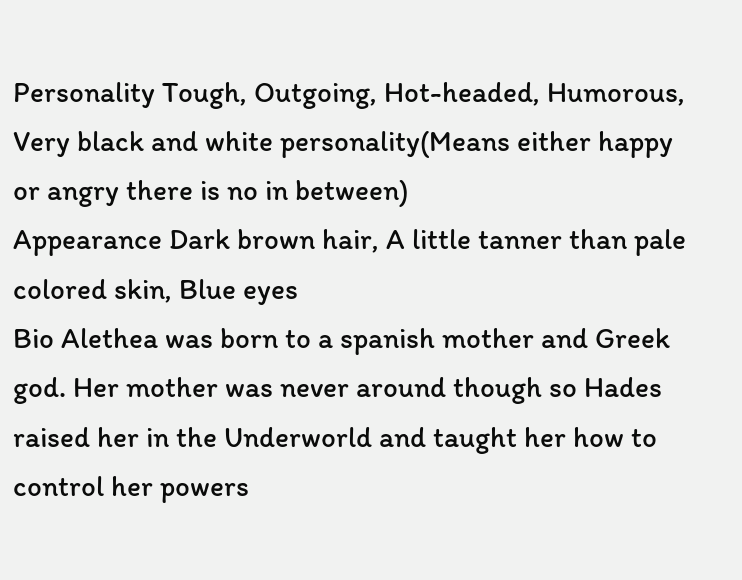Personality Tough, Outgoing, Hot-headed, Humorous, Very black and white personality(Means either happy or angry there is no in between)
Appearance Dark brown hair, A little tanner than pale colored skin, Blue eyes
Bio Alethea was born to a spanish mother and Greek god. Her mother was never around though so Hades raised her in the Underworld and taught her how to control her powers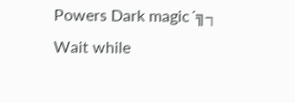Powers Dark magic´╗┐
Wait while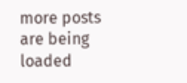more posts are being loaded